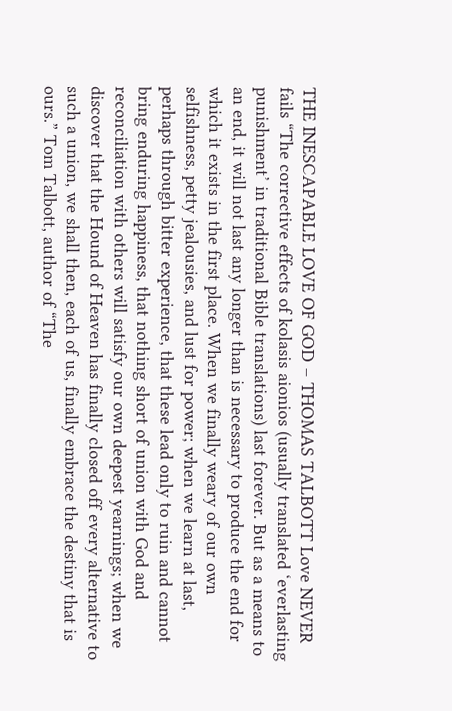THE INESCAPABLE LOVE OF GOD – THOMAS TALBOTT Love NEVER fails “The corrective effects of kolasis aionios (usually translated ‘everlasting punishment’ in traditional Bible translations) last forever. But as a means to an end, it will not last any longer than is necessary to produce the end for which it exists in the first place. When we finally weary of our own selfishness, petty jealousies, and lust for power; when we learn at last, perhaps through bitter experience, that these lead only to ruin and cannot bring enduring happiness, that nothing short of union with God and reconciliation with others will satisfy our own deepest yearnings; when we discover that the Hound of Heaven has finally closed off every alternative to such a union, we shall then, each of us, finally embrace the destiny that is ours.” Tom Talbott, author of “The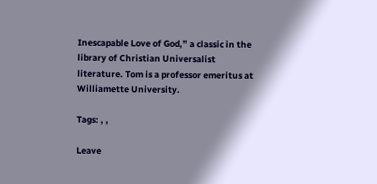Inescapable Love of God,” a classic in the library of Christian Universalist literature. Tom is a professor emeritus at Williamette University.

Tags: , ,

Leave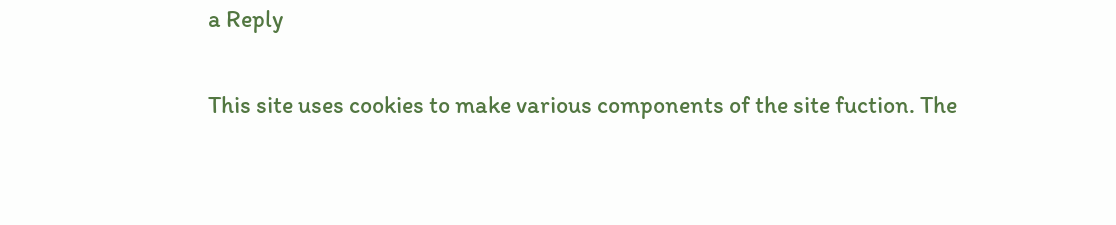a Reply

This site uses cookies to make various components of the site fuction. The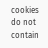cookies do not contain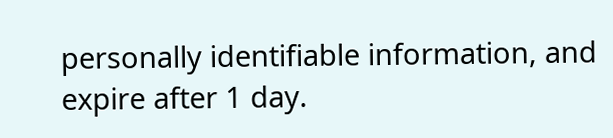personally identifiable information, and expire after 1 day.